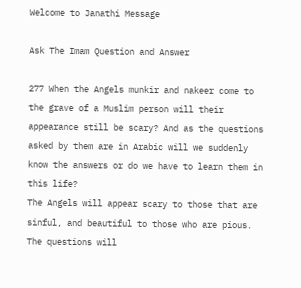Welcome to Janathi Message

Ask The Imam Question and Answer

277 When the Angels munkir and nakeer come to the grave of a Muslim person will their appearance still be scary? And as the questions asked by them are in Arabic will we suddenly know the answers or do we have to learn them in this life?
The Angels will appear scary to those that are sinful, and beautiful to those who are pious. The questions will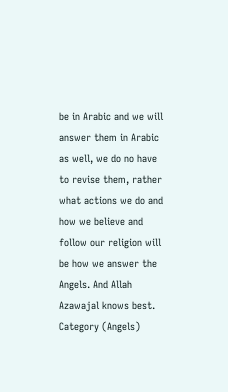be in Arabic and we will answer them in Arabic as well, we do no have to revise them, rather what actions we do and how we believe and follow our religion will be how we answer the Angels. And Allah Azawajal knows best.
Category (Angels)